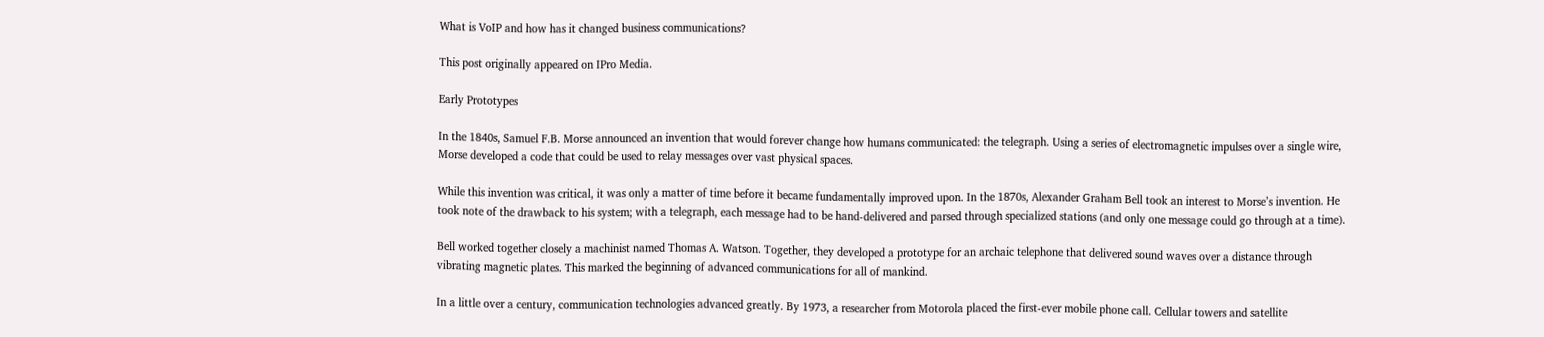What is VoIP and how has it changed business communications?

This post originally appeared on IPro Media.

Early Prototypes

In the 1840s, Samuel F.B. Morse announced an invention that would forever change how humans communicated: the telegraph. Using a series of electromagnetic impulses over a single wire, Morse developed a code that could be used to relay messages over vast physical spaces.

While this invention was critical, it was only a matter of time before it became fundamentally improved upon. In the 1870s, Alexander Graham Bell took an interest to Morse’s invention. He took note of the drawback to his system; with a telegraph, each message had to be hand-delivered and parsed through specialized stations (and only one message could go through at a time).

Bell worked together closely a machinist named Thomas A. Watson. Together, they developed a prototype for an archaic telephone that delivered sound waves over a distance through vibrating magnetic plates. This marked the beginning of advanced communications for all of mankind.

In a little over a century, communication technologies advanced greatly. By 1973, a researcher from Motorola placed the first-ever mobile phone call. Cellular towers and satellite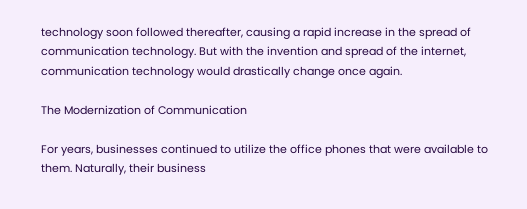technology soon followed thereafter, causing a rapid increase in the spread of communication technology. But with the invention and spread of the internet, communication technology would drastically change once again.

The Modernization of Communication

For years, businesses continued to utilize the office phones that were available to them. Naturally, their business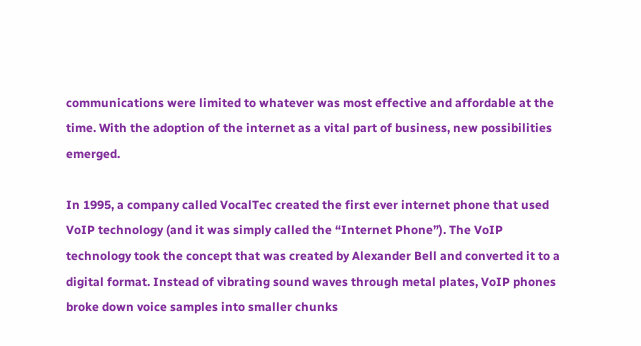communications were limited to whatever was most effective and affordable at the time. With the adoption of the internet as a vital part of business, new possibilities emerged.

In 1995, a company called VocalTec created the first ever internet phone that used VoIP technology (and it was simply called the “Internet Phone”). The VoIP technology took the concept that was created by Alexander Bell and converted it to a digital format. Instead of vibrating sound waves through metal plates, VoIP phones broke down voice samples into smaller chunks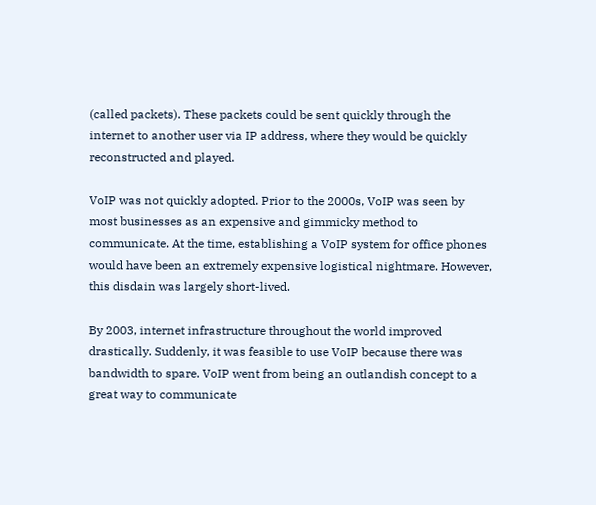(called packets). These packets could be sent quickly through the internet to another user via IP address, where they would be quickly reconstructed and played.

VoIP was not quickly adopted. Prior to the 2000s, VoIP was seen by most businesses as an expensive and gimmicky method to communicate. At the time, establishing a VoIP system for office phones would have been an extremely expensive logistical nightmare. However, this disdain was largely short-lived.

By 2003, internet infrastructure throughout the world improved drastically. Suddenly, it was feasible to use VoIP because there was bandwidth to spare. VoIP went from being an outlandish concept to a great way to communicate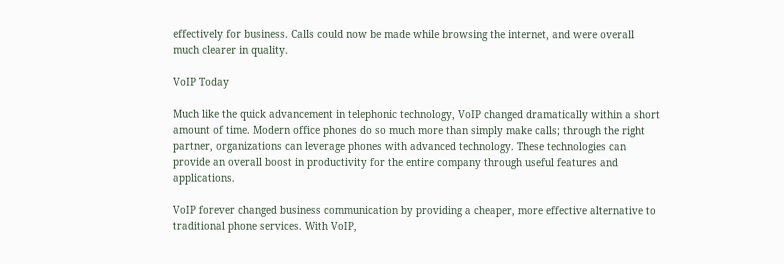effectively for business. Calls could now be made while browsing the internet, and were overall much clearer in quality.

VoIP Today

Much like the quick advancement in telephonic technology, VoIP changed dramatically within a short amount of time. Modern office phones do so much more than simply make calls; through the right partner, organizations can leverage phones with advanced technology. These technologies can provide an overall boost in productivity for the entire company through useful features and applications.

VoIP forever changed business communication by providing a cheaper, more effective alternative to traditional phone services. With VoIP,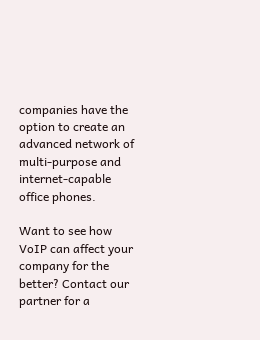companies have the option to create an advanced network of multi-purpose and internet-capable office phones.

Want to see how VoIP can affect your company for the better? Contact our partner for a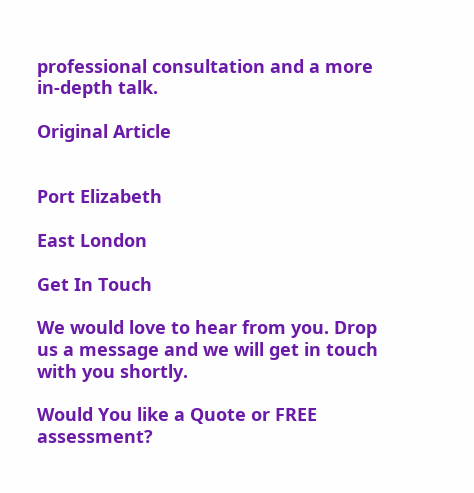professional consultation and a more in-depth talk.

Original Article


Port Elizabeth

East London

Get In Touch

We would love to hear from you. Drop us a message and we will get in touch with you shortly.

Would You like a Quote or FREE assessment?